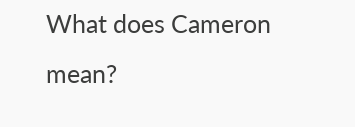What does Cameron mean?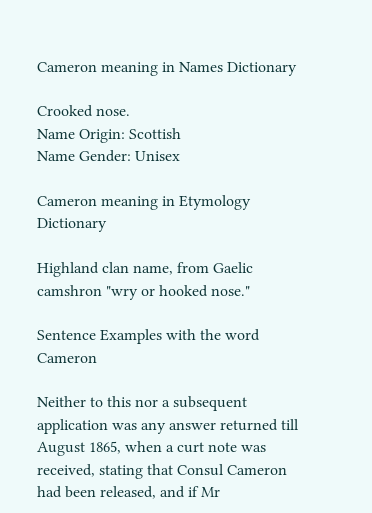Cameron meaning in Names Dictionary

Crooked nose.
Name Origin: Scottish
Name Gender: Unisex

Cameron meaning in Etymology Dictionary

Highland clan name, from Gaelic camshron "wry or hooked nose."

Sentence Examples with the word Cameron

Neither to this nor a subsequent application was any answer returned till August 1865, when a curt note was received, stating that Consul Cameron had been released, and if Mr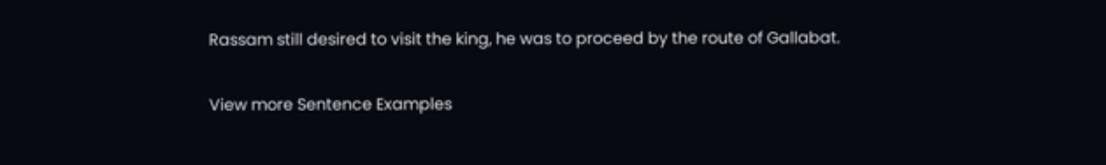Rassam still desired to visit the king, he was to proceed by the route of Gallabat.

View more Sentence Examples